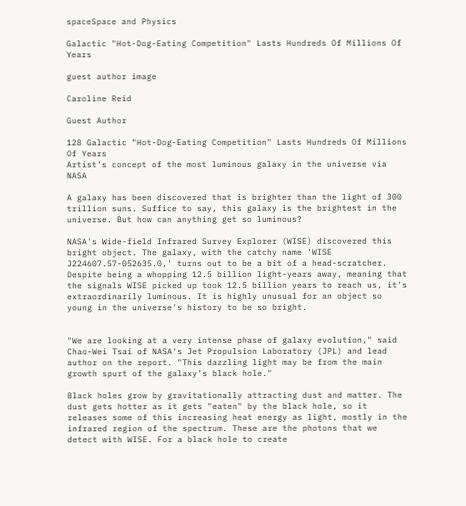spaceSpace and Physics

Galactic "Hot-Dog-Eating Competition" Lasts Hundreds Of Millions Of Years

guest author image

Caroline Reid

Guest Author

128 Galactic "Hot-Dog-Eating Competition" Lasts Hundreds Of Millions Of Years
Artist's concept of the most luminous galaxy in the universe via NASA

A galaxy has been discovered that is brighter than the light of 300 trillion suns. Suffice to say, this galaxy is the brightest in the universe. But how can anything get so luminous?

NASA's Wide-field Infrared Survey Explorer (WISE) discovered this bright object. The galaxy, with the catchy name 'WISE J224607.57-052635.0,' turns out to be a bit of a head-scratcher. Despite being a whopping 12.5 billion light-years away, meaning that the signals WISE picked up took 12.5 billion years to reach us, it's extraordinarily luminous. It is highly unusual for an object so young in the universe's history to be so bright.


"We are looking at a very intense phase of galaxy evolution," said Chao-Wei Tsai of NASA's Jet Propulsion Laboratory (JPL) and lead author on the report. "This dazzling light may be from the main growth spurt of the galaxy’s black hole."

Black holes grow by gravitationally attracting dust and matter. The dust gets hotter as it gets "eaten" by the black hole, so it releases some of this increasing heat energy as light, mostly in the infrared region of the spectrum. These are the photons that we detect with WISE. For a black hole to create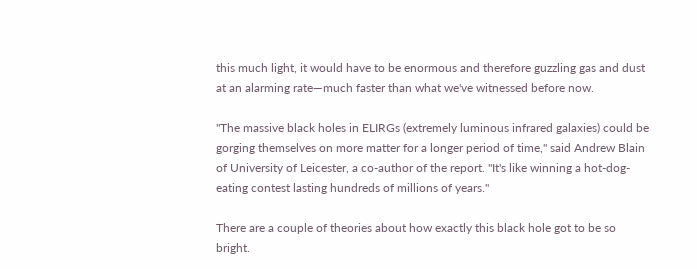this much light, it would have to be enormous and therefore guzzling gas and dust at an alarming rate—much faster than what we've witnessed before now.

"The massive black holes in ELIRGs (extremely luminous infrared galaxies) could be gorging themselves on more matter for a longer period of time," said Andrew Blain of University of Leicester, a co-author of the report. "It's like winning a hot-dog-eating contest lasting hundreds of millions of years."

There are a couple of theories about how exactly this black hole got to be so bright.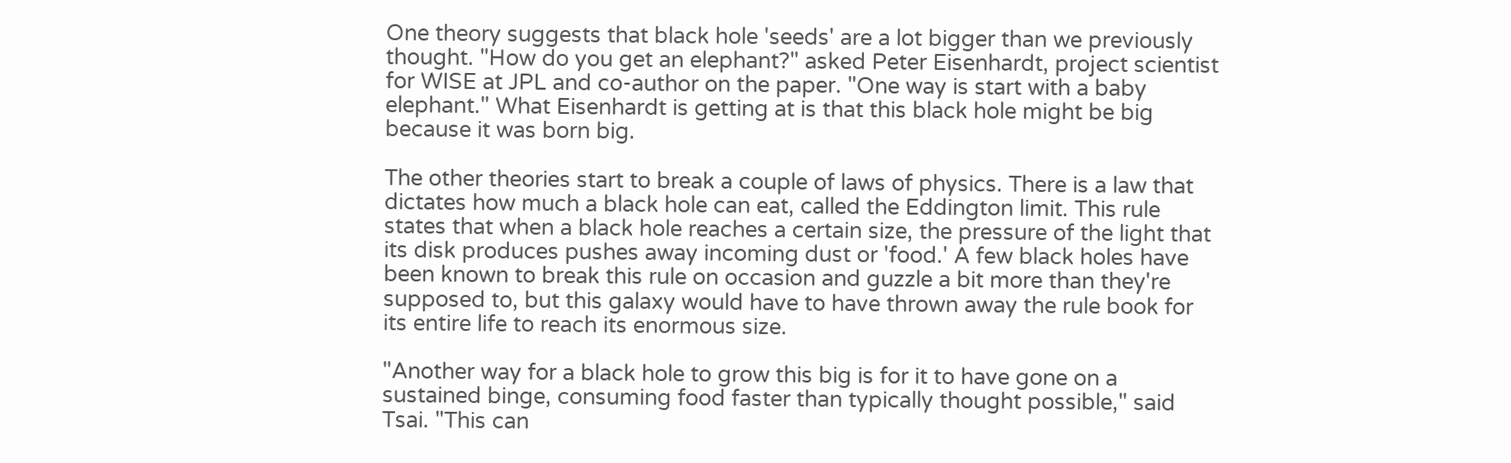One theory suggests that black hole 'seeds' are a lot bigger than we previously thought. "How do you get an elephant?" asked Peter Eisenhardt, project scientist for WISE at JPL and co-author on the paper. "One way is start with a baby elephant." What Eisenhardt is getting at is that this black hole might be big because it was born big.

The other theories start to break a couple of laws of physics. There is a law that dictates how much a black hole can eat, called the Eddington limit. This rule states that when a black hole reaches a certain size, the pressure of the light that its disk produces pushes away incoming dust or 'food.' A few black holes have been known to break this rule on occasion and guzzle a bit more than they're supposed to, but this galaxy would have to have thrown away the rule book for its entire life to reach its enormous size.

"Another way for a black hole to grow this big is for it to have gone on a sustained binge, consuming food faster than typically thought possible," said Tsai. "This can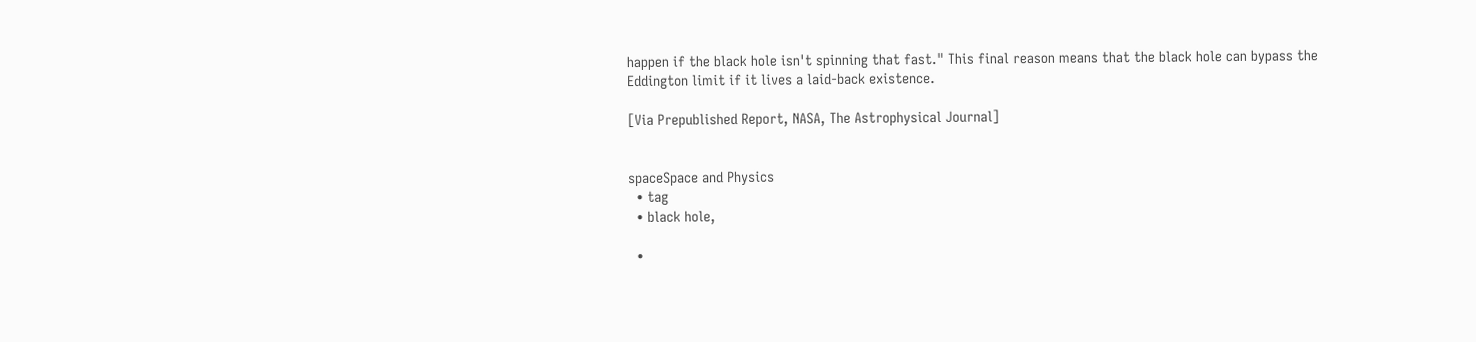happen if the black hole isn't spinning that fast." This final reason means that the black hole can bypass the Eddington limit if it lives a laid-back existence.

[Via Prepublished Report, NASA, The Astrophysical Journal]


spaceSpace and Physics
  • tag
  • black hole,

  •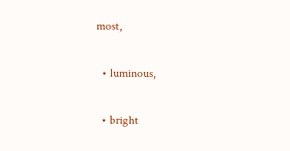most,

  • luminous,

  • bright